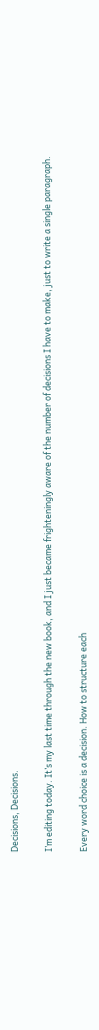Decisions, Decisions.

I’m editing today. It’s my last time through the new book, and I just became frighteningly aware of the number of decisions I have to make, just to write a single paragraph.

Every word choice is a decision. How to structure each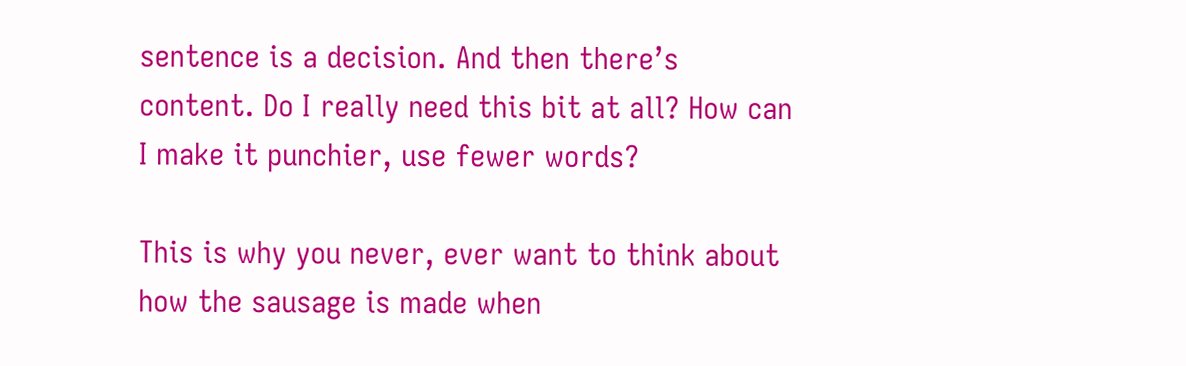sentence is a decision. And then there’s content. Do I really need this bit at all? How can I make it punchier, use fewer words?

This is why you never, ever want to think about how the sausage is made when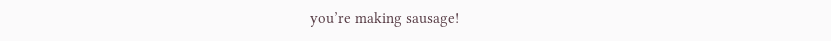you’re making sausage!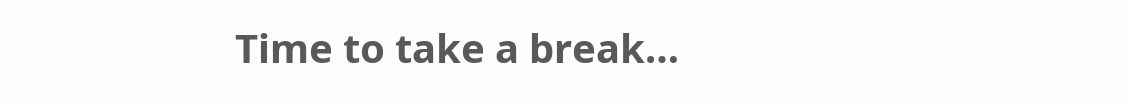Time to take a break…